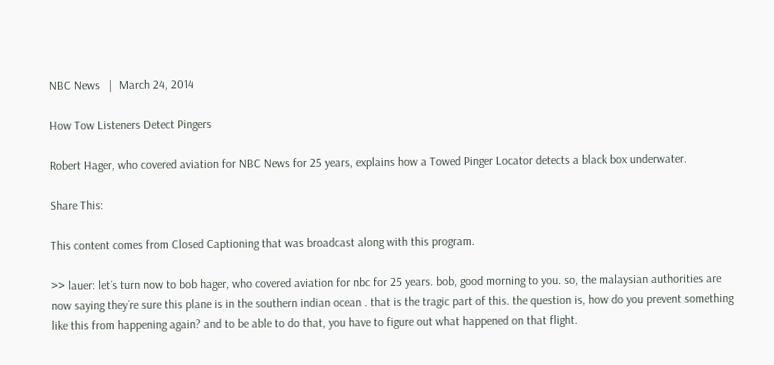NBC News   |  March 24, 2014

How Tow Listeners Detect Pingers

Robert Hager, who covered aviation for NBC News for 25 years, explains how a Towed Pinger Locator detects a black box underwater.

Share This:

This content comes from Closed Captioning that was broadcast along with this program.

>> lauer: let´s turn now to bob hager, who covered aviation for nbc for 25 years. bob, good morning to you. so, the malaysian authorities are now saying they´re sure this plane is in the southern indian ocean . that is the tragic part of this. the question is, how do you prevent something like this from happening again? and to be able to do that, you have to figure out what happened on that flight.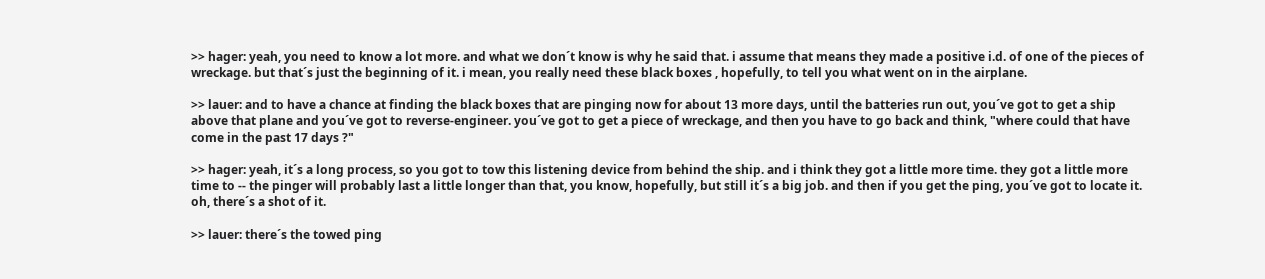>> hager: yeah, you need to know a lot more. and what we don´t know is why he said that. i assume that means they made a positive i.d. of one of the pieces of wreckage. but that´s just the beginning of it. i mean, you really need these black boxes , hopefully, to tell you what went on in the airplane.

>> lauer: and to have a chance at finding the black boxes that are pinging now for about 13 more days, until the batteries run out, you´ve got to get a ship above that plane and you´ve got to reverse-engineer. you´ve got to get a piece of wreckage, and then you have to go back and think, "where could that have come in the past 17 days ?"

>> hager: yeah, it´s a long process, so you got to tow this listening device from behind the ship. and i think they got a little more time. they got a little more time to -- the pinger will probably last a little longer than that, you know, hopefully, but still it´s a big job. and then if you get the ping, you´ve got to locate it. oh, there´s a shot of it.

>> lauer: there´s the towed ping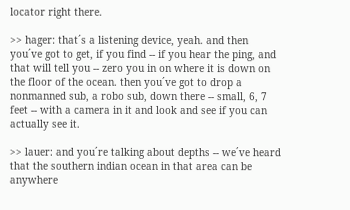locator right there.

>> hager: that´s a listening device, yeah. and then you´ve got to get, if you find -- if you hear the ping, and that will tell you -- zero you in on where it is down on the floor of the ocean. then you´ve got to drop a nonmanned sub, a robo sub, down there -- small, 6, 7 feet -- with a camera in it and look and see if you can actually see it.

>> lauer: and you´re talking about depths -- we´ve heard that the southern indian ocean in that area can be anywhere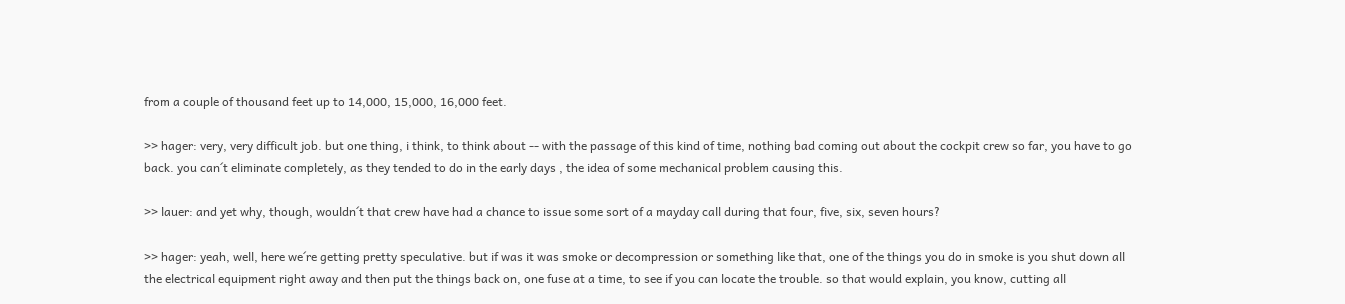from a couple of thousand feet up to 14,000, 15,000, 16,000 feet.

>> hager: very, very difficult job. but one thing, i think, to think about -- with the passage of this kind of time, nothing bad coming out about the cockpit crew so far, you have to go back. you can´t eliminate completely, as they tended to do in the early days , the idea of some mechanical problem causing this.

>> lauer: and yet why, though, wouldn´t that crew have had a chance to issue some sort of a mayday call during that four, five, six, seven hours?

>> hager: yeah, well, here we´re getting pretty speculative. but if was it was smoke or decompression or something like that, one of the things you do in smoke is you shut down all the electrical equipment right away and then put the things back on, one fuse at a time, to see if you can locate the trouble. so that would explain, you know, cutting all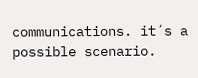communications. it´s a possible scenario.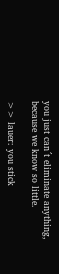you just can´t eliminate anything, because we know so little.

>> lauer: you stick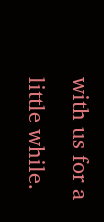with us for a little while.